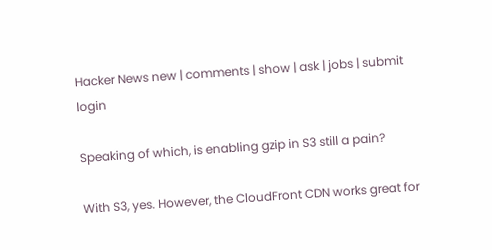Hacker News new | comments | show | ask | jobs | submit login

Speaking of which, is enabling gzip in S3 still a pain?

With S3, yes. However, the CloudFront CDN works great for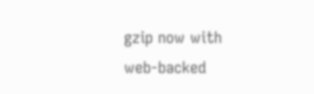gzip now with web-backed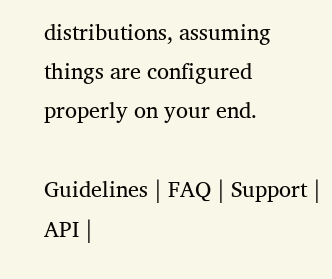distributions, assuming things are configured properly on your end.

Guidelines | FAQ | Support | API |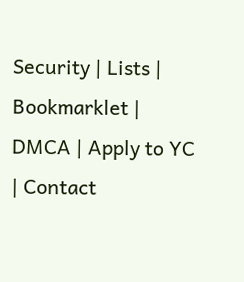Security | Lists | Bookmarklet | DMCA | Apply to YC | Contact